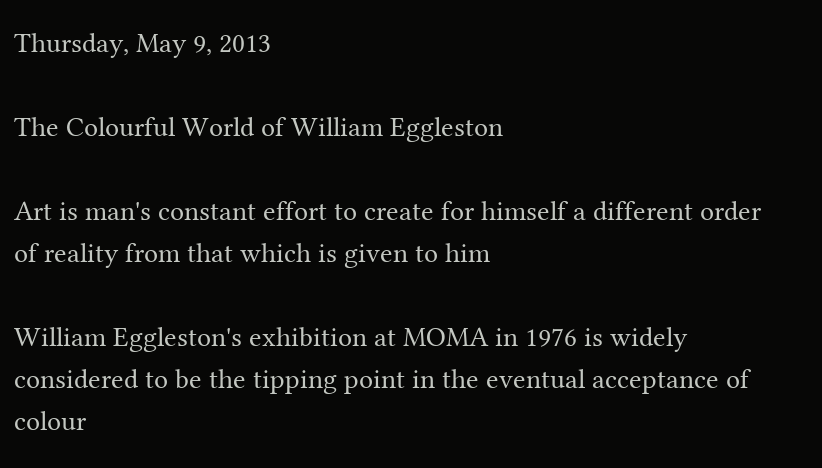Thursday, May 9, 2013

The Colourful World of William Eggleston

Art is man's constant effort to create for himself a different order of reality from that which is given to him

William Eggleston's exhibition at MOMA in 1976 is widely considered to be the tipping point in the eventual acceptance of colour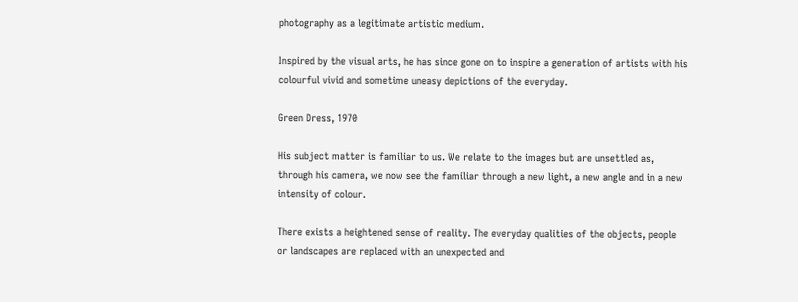photography as a legitimate artistic medium.

Inspired by the visual arts, he has since gone on to inspire a generation of artists with his colourful vivid and sometime uneasy depictions of the everyday.

Green Dress, 1970

His subject matter is familiar to us. We relate to the images but are unsettled as, through his camera, we now see the familiar through a new light, a new angle and in a new intensity of colour.

There exists a heightened sense of reality. The everyday qualities of the objects, people or landscapes are replaced with an unexpected and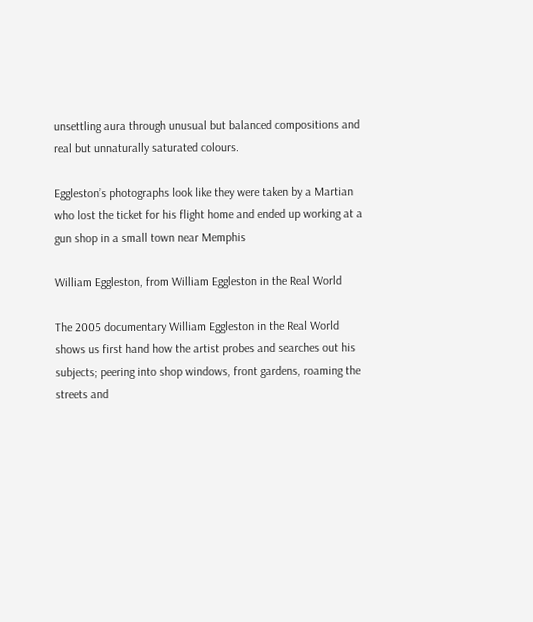unsettling aura through unusual but balanced compositions and real but unnaturally saturated colours.

Eggleston’s photographs look like they were taken by a Martian who lost the ticket for his flight home and ended up working at a gun shop in a small town near Memphis

William Eggleston, from William Eggleston in the Real World

The 2005 documentary William Eggleston in the Real World shows us first hand how the artist probes and searches out his subjects; peering into shop windows, front gardens, roaming the streets and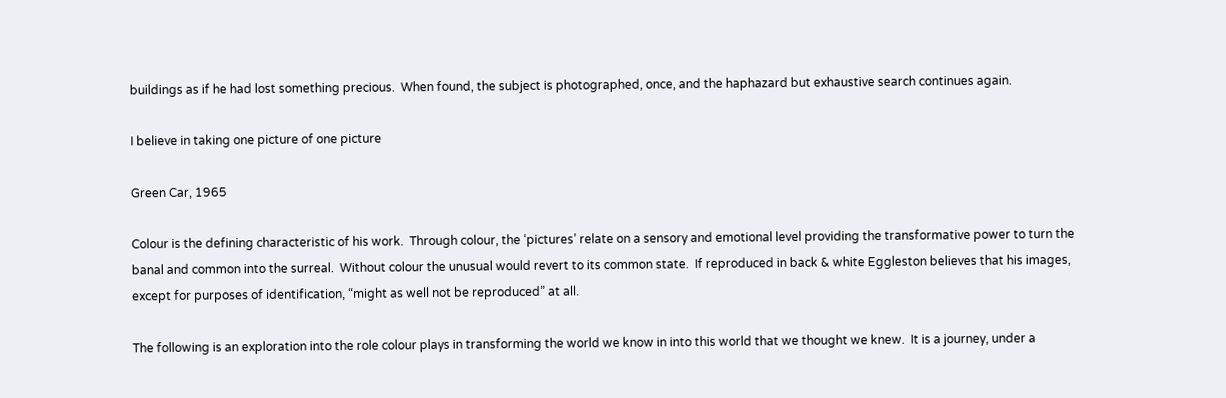buildings as if he had lost something precious.  When found, the subject is photographed, once, and the haphazard but exhaustive search continues again.

I believe in taking one picture of one picture

Green Car, 1965

Colour is the defining characteristic of his work.  Through colour, the ‘pictures’ relate on a sensory and emotional level providing the transformative power to turn the banal and common into the surreal.  Without colour the unusual would revert to its common state.  If reproduced in back & white Eggleston believes that his images, except for purposes of identification, “might as well not be reproduced” at all.

The following is an exploration into the role colour plays in transforming the world we know in into this world that we thought we knew.  It is a journey, under a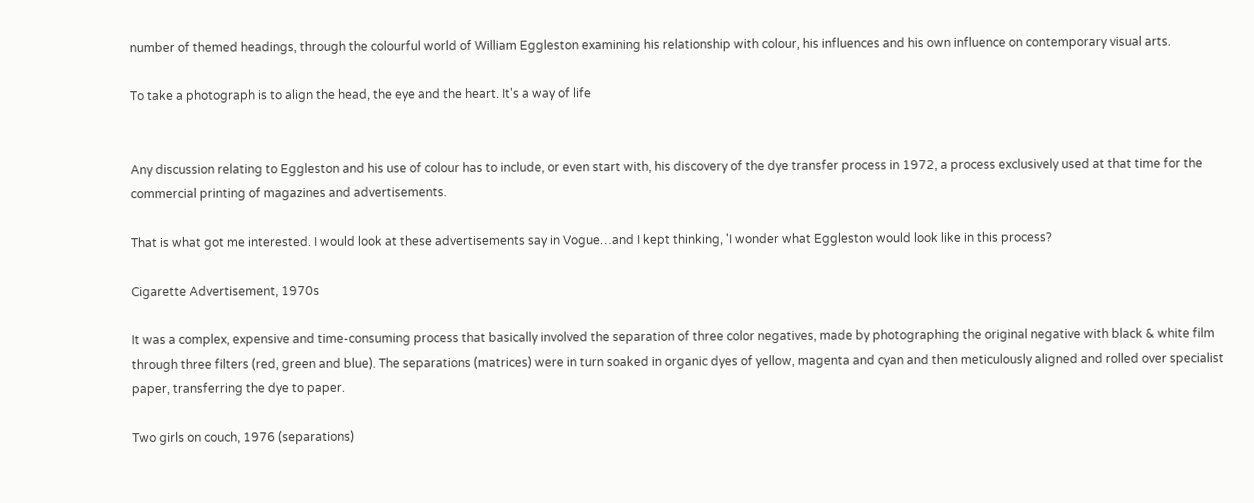number of themed headings, through the colourful world of William Eggleston examining his relationship with colour, his influences and his own influence on contemporary visual arts.

To take a photograph is to align the head, the eye and the heart. It's a way of life


Any discussion relating to Eggleston and his use of colour has to include, or even start with, his discovery of the dye transfer process in 1972, a process exclusively used at that time for the commercial printing of magazines and advertisements.

That is what got me interested. I would look at these advertisements say in Vogue…and I kept thinking, 'I wonder what Eggleston would look like in this process?

Cigarette Advertisement, 1970s

It was a complex, expensive and time-consuming process that basically involved the separation of three color negatives, made by photographing the original negative with black & white film through three filters (red, green and blue). The separations (matrices) were in turn soaked in organic dyes of yellow, magenta and cyan and then meticulously aligned and rolled over specialist paper, transferring the dye to paper.

Two girls on couch, 1976 (separations)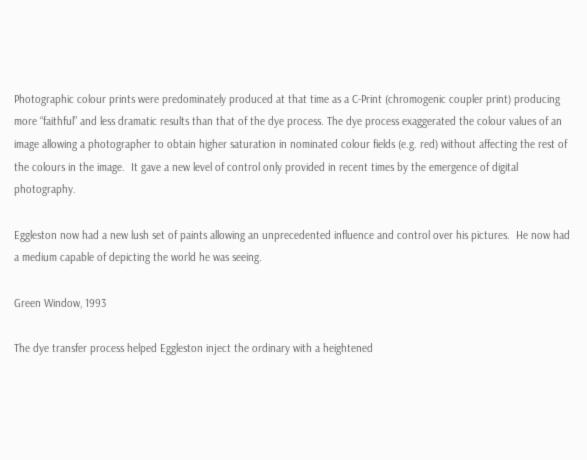Photographic colour prints were predominately produced at that time as a C-Print (chromogenic coupler print) producing more “faithful” and less dramatic results than that of the dye process. The dye process exaggerated the colour values of an image allowing a photographer to obtain higher saturation in nominated colour fields (e.g. red) without affecting the rest of the colours in the image.  It gave a new level of control only provided in recent times by the emergence of digital photography.

Eggleston now had a new lush set of paints allowing an unprecedented influence and control over his pictures.  He now had a medium capable of depicting the world he was seeing.

Green Window, 1993

The dye transfer process helped Eggleston inject the ordinary with a heightened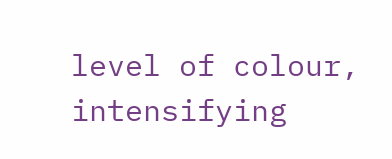level of colour, intensifying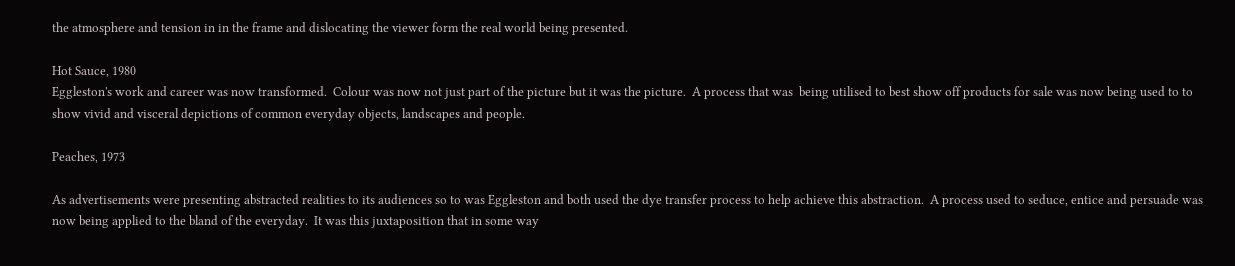the atmosphere and tension in in the frame and dislocating the viewer form the real world being presented.

Hot Sauce, 1980
Eggleston's work and career was now transformed.  Colour was now not just part of the picture but it was the picture.  A process that was  being utilised to best show off products for sale was now being used to to show vivid and visceral depictions of common everyday objects, landscapes and people.

Peaches, 1973

As advertisements were presenting abstracted realities to its audiences so to was Eggleston and both used the dye transfer process to help achieve this abstraction.  A process used to seduce, entice and persuade was now being applied to the bland of the everyday.  It was this juxtaposition that in some way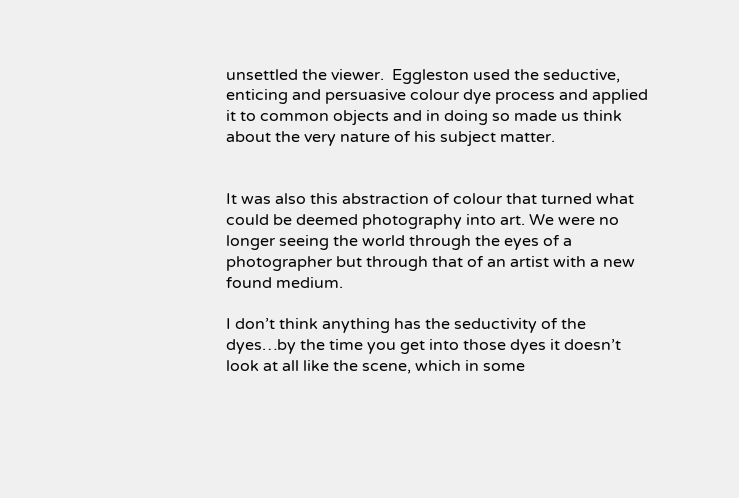unsettled the viewer.  Eggleston used the seductive, enticing and persuasive colour dye process and applied it to common objects and in doing so made us think about the very nature of his subject matter.


It was also this abstraction of colour that turned what could be deemed photography into art. We were no longer seeing the world through the eyes of a photographer but through that of an artist with a new found medium.

I don’t think anything has the seductivity of the dyes…by the time you get into those dyes it doesn’t look at all like the scene, which in some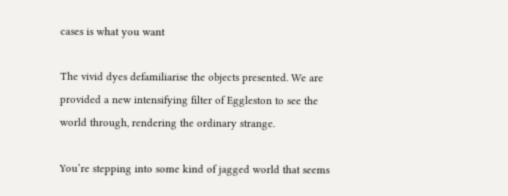cases is what you want

The vivid dyes defamiliarise the objects presented. We are provided a new intensifying filter of Eggleston to see the world through, rendering the ordinary strange.

You’re stepping into some kind of jagged world that seems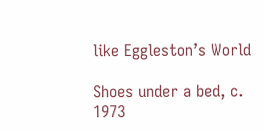like Eggleston’s World

Shoes under a bed, c. 1973